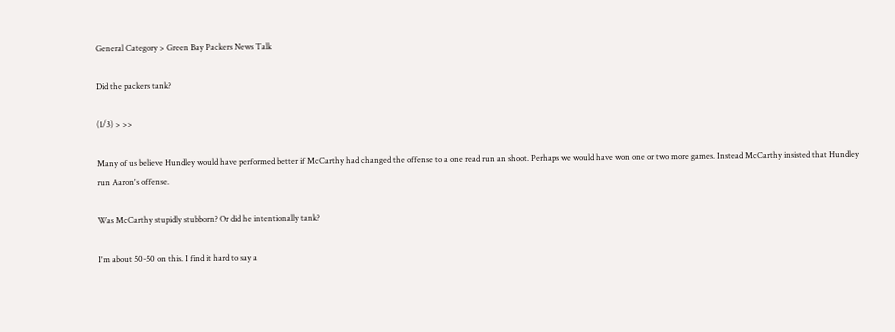General Category > Green Bay Packers News Talk

Did the packers tank?

(1/3) > >>

Many of us believe Hundley would have performed better if McCarthy had changed the offense to a one read run an shoot. Perhaps we would have won one or two more games. Instead McCarthy insisted that Hundley run Aaron's offense.

Was McCarthy stupidly stubborn? Or did he intentionally tank?

I'm about 50-50 on this. I find it hard to say a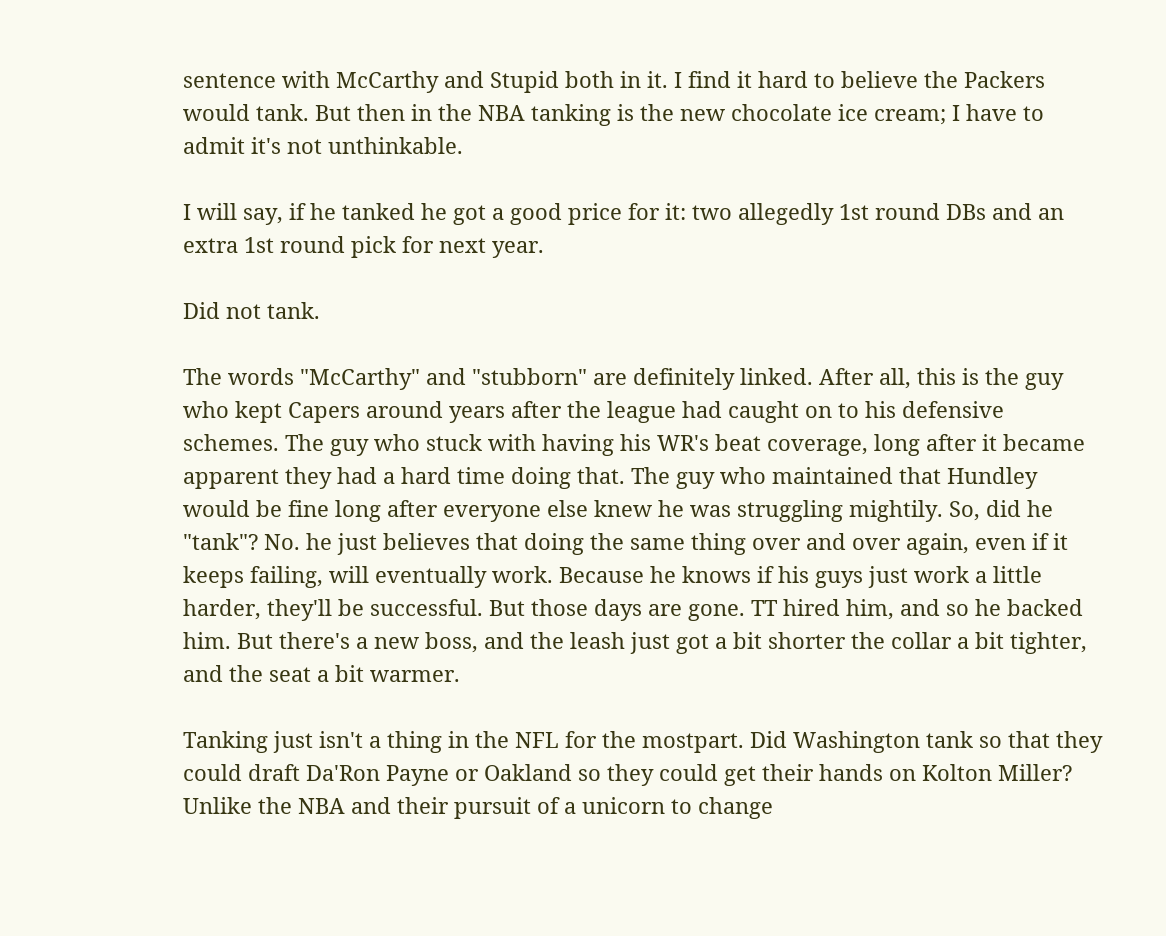sentence with McCarthy and Stupid both in it. I find it hard to believe the Packers would tank. But then in the NBA tanking is the new chocolate ice cream; I have to admit it's not unthinkable.

I will say, if he tanked he got a good price for it: two allegedly 1st round DBs and an extra 1st round pick for next year.

Did not tank.

The words "McCarthy" and "stubborn" are definitely linked. After all, this is the guy who kept Capers around years after the league had caught on to his defensive schemes. The guy who stuck with having his WR's beat coverage, long after it became apparent they had a hard time doing that. The guy who maintained that Hundley would be fine long after everyone else knew he was struggling mightily. So, did he "tank"? No. he just believes that doing the same thing over and over again, even if it keeps failing, will eventually work. Because he knows if his guys just work a little harder, they'll be successful. But those days are gone. TT hired him, and so he backed him. But there's a new boss, and the leash just got a bit shorter the collar a bit tighter, and the seat a bit warmer.

Tanking just isn't a thing in the NFL for the mostpart. Did Washington tank so that they could draft Da'Ron Payne or Oakland so they could get their hands on Kolton Miller? Unlike the NBA and their pursuit of a unicorn to change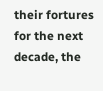their fortures for the next decade, the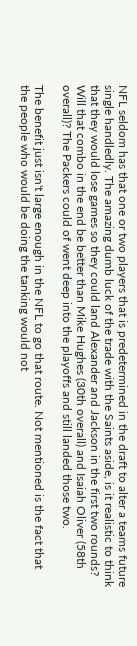NFL seldom has that one or two players that is predetermined in the draft to alter a teams future single handledly. The amazing dumb luck of the trade with the Saints aside, is it realistic to think that they would lose games so they could land Alexander and Jackson in the first two rounds? Will that combo in the end be better than Mike Hughes (30th overall) and Isaiah Oliver (58th overall)? The Packers could of went deep into the playoffs and still landed those two.

The benefit just isn't large enough in the NFL to go that route. Not mentioned is the fact that the people who would be doing the tanking would not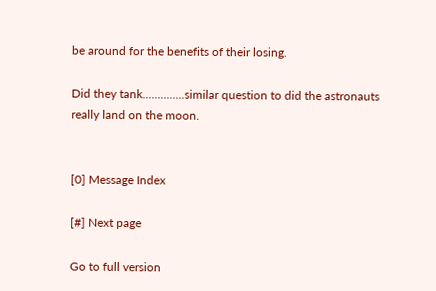be around for the benefits of their losing.

Did they tank..............similar question to did the astronauts really land on the moon.


[0] Message Index

[#] Next page

Go to full version